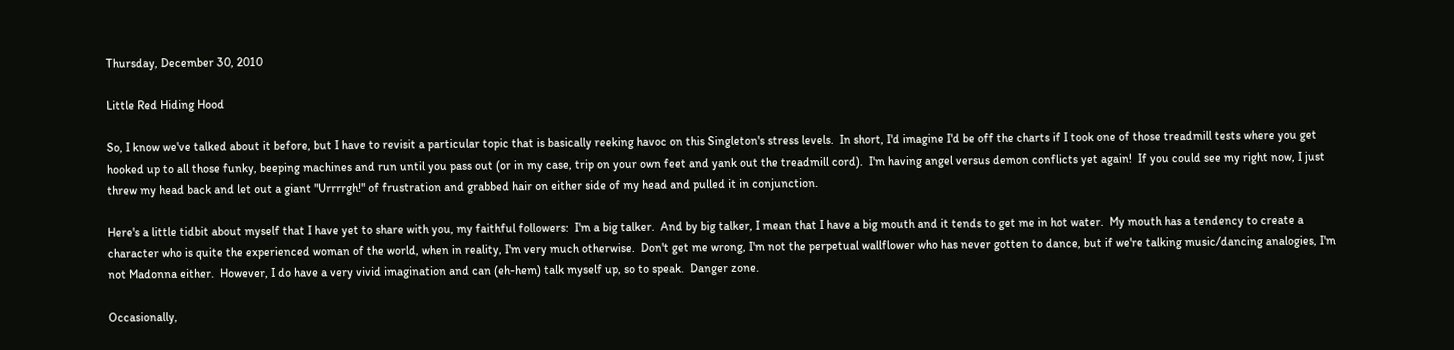Thursday, December 30, 2010

Little Red Hiding Hood

So, I know we've talked about it before, but I have to revisit a particular topic that is basically reeking havoc on this Singleton's stress levels.  In short, I'd imagine I'd be off the charts if I took one of those treadmill tests where you get hooked up to all those funky, beeping machines and run until you pass out (or in my case, trip on your own feet and yank out the treadmill cord).  I'm having angel versus demon conflicts yet again!  If you could see my right now, I just threw my head back and let out a giant "Urrrrgh!" of frustration and grabbed hair on either side of my head and pulled it in conjunction.

Here's a little tidbit about myself that I have yet to share with you, my faithful followers:  I'm a big talker.  And by big talker, I mean that I have a big mouth and it tends to get me in hot water.  My mouth has a tendency to create a character who is quite the experienced woman of the world, when in reality, I'm very much otherwise.  Don't get me wrong, I'm not the perpetual wallflower who has never gotten to dance, but if we're talking music/dancing analogies, I'm not Madonna either.  However, I do have a very vivid imagination and can (eh-hem) talk myself up, so to speak.  Danger zone.

Occasionally,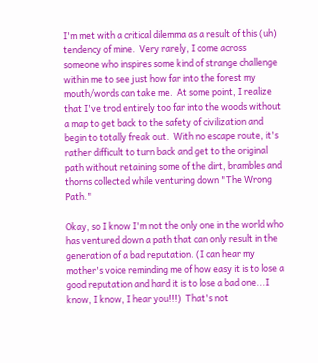I'm met with a critical dilemma as a result of this (uh) tendency of mine.  Very rarely, I come across someone who inspires some kind of strange challenge within me to see just how far into the forest my mouth/words can take me.  At some point, I realize that I've trod entirely too far into the woods without a map to get back to the safety of civilization and begin to totally freak out.  With no escape route, it's rather difficult to turn back and get to the original path without retaining some of the dirt, brambles and thorns collected while venturing down "The Wrong Path."

Okay, so I know I'm not the only one in the world who has ventured down a path that can only result in the generation of a bad reputation. (I can hear my mother's voice reminding me of how easy it is to lose a good reputation and hard it is to lose a bad one...I know, I know, I hear you!!!)  That's not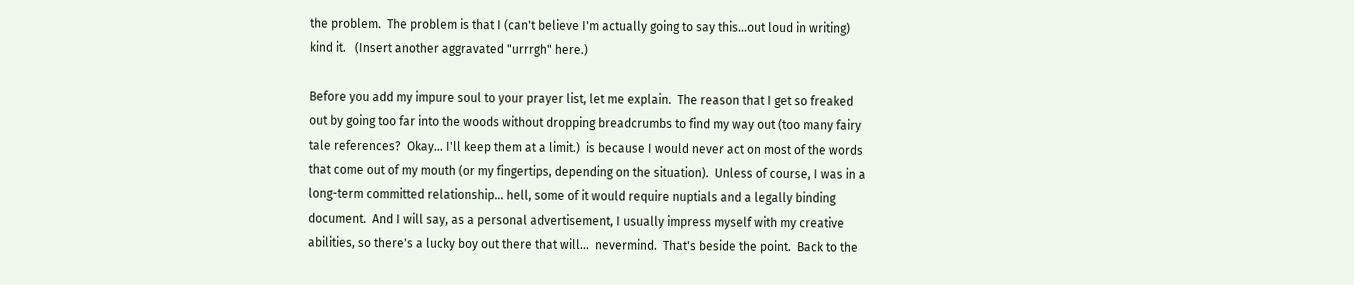the problem.  The problem is that I (can't believe I'm actually going to say this...out loud in writing) kind it.   (Insert another aggravated "urrrgh" here.)

Before you add my impure soul to your prayer list, let me explain.  The reason that I get so freaked out by going too far into the woods without dropping breadcrumbs to find my way out (too many fairy tale references?  Okay... I'll keep them at a limit.)  is because I would never act on most of the words that come out of my mouth (or my fingertips, depending on the situation).  Unless of course, I was in a long-term committed relationship... hell, some of it would require nuptials and a legally binding document.  And I will say, as a personal advertisement, I usually impress myself with my creative abilities, so there's a lucky boy out there that will...  nevermind.  That's beside the point.  Back to the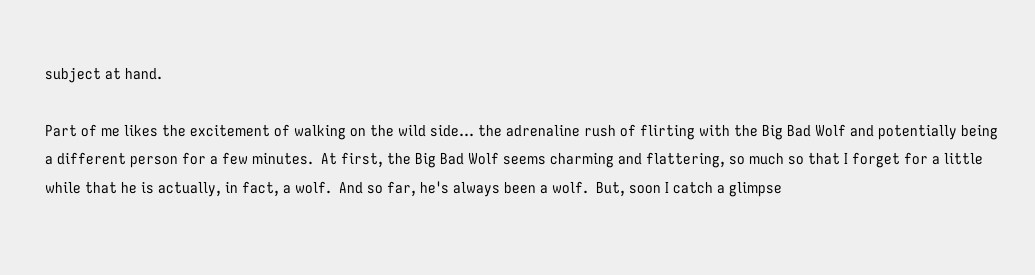subject at hand.

Part of me likes the excitement of walking on the wild side... the adrenaline rush of flirting with the Big Bad Wolf and potentially being a different person for a few minutes.  At first, the Big Bad Wolf seems charming and flattering, so much so that I forget for a little while that he is actually, in fact, a wolf.  And so far, he's always been a wolf.  But, soon I catch a glimpse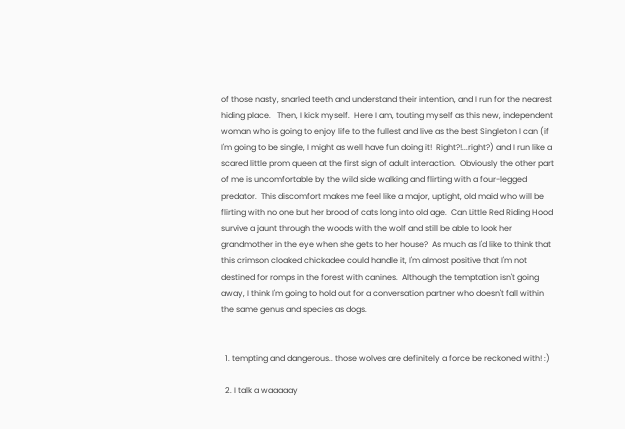of those nasty, snarled teeth and understand their intention, and I run for the nearest hiding place.   Then, I kick myself.  Here I am, touting myself as this new, independent woman who is going to enjoy life to the fullest and live as the best Singleton I can (if I'm going to be single, I might as well have fun doing it!  Right?!...right?) and I run like a scared little prom queen at the first sign of adult interaction.  Obviously the other part of me is uncomfortable by the wild side walking and flirting with a four-legged predator.  This discomfort makes me feel like a major, uptight, old maid who will be flirting with no one but her brood of cats long into old age.  Can Little Red Riding Hood survive a jaunt through the woods with the wolf and still be able to look her grandmother in the eye when she gets to her house?  As much as I'd like to think that this crimson cloaked chickadee could handle it, I'm almost positive that I'm not destined for romps in the forest with canines.  Although the temptation isn't going away, I think I'm going to hold out for a conversation partner who doesn't fall within the same genus and species as dogs.


  1. tempting and dangerous.. those wolves are definitely a force be reckoned with! :)

  2. I talk a waaaaay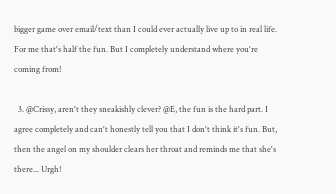bigger game over email/text than I could ever actually live up to in real life. For me that's half the fun. But I completely understand where you're coming from!

  3. @Crissy, aren't they sneakishly clever? @E, the fun is the hard part. I agree completely and can't honestly tell you that I don't think it's fun. But, then the angel on my shoulder clears her throat and reminds me that she's there... Urgh!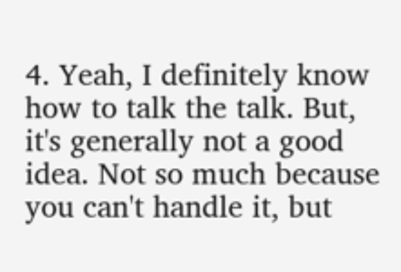4. Yeah, I definitely know how to talk the talk. But, it's generally not a good idea. Not so much because you can't handle it, but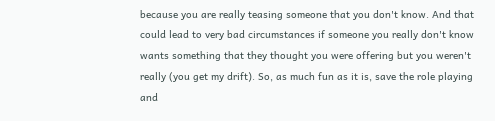because you are really teasing someone that you don't know. And that could lead to very bad circumstances if someone you really don't know wants something that they thought you were offering but you weren't really (you get my drift). So, as much fun as it is, save the role playing and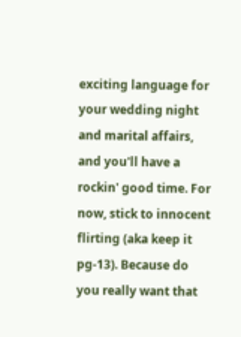exciting language for your wedding night and marital affairs, and you'll have a rockin' good time. For now, stick to innocent flirting (aka keep it pg-13). Because do you really want that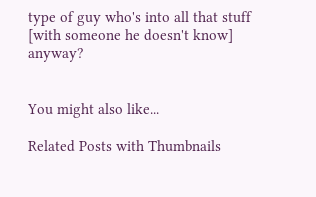type of guy who's into all that stuff [with someone he doesn't know] anyway?


You might also like...

Related Posts with Thumbnails